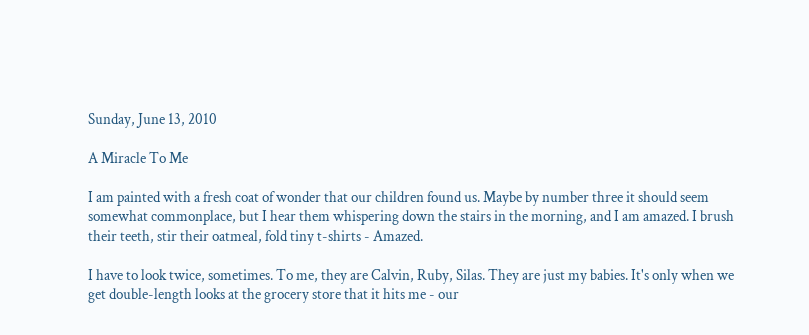Sunday, June 13, 2010

A Miracle To Me

I am painted with a fresh coat of wonder that our children found us. Maybe by number three it should seem somewhat commonplace, but I hear them whispering down the stairs in the morning, and I am amazed. I brush their teeth, stir their oatmeal, fold tiny t-shirts - Amazed.

I have to look twice, sometimes. To me, they are Calvin, Ruby, Silas. They are just my babies. It's only when we get double-length looks at the grocery store that it hits me - our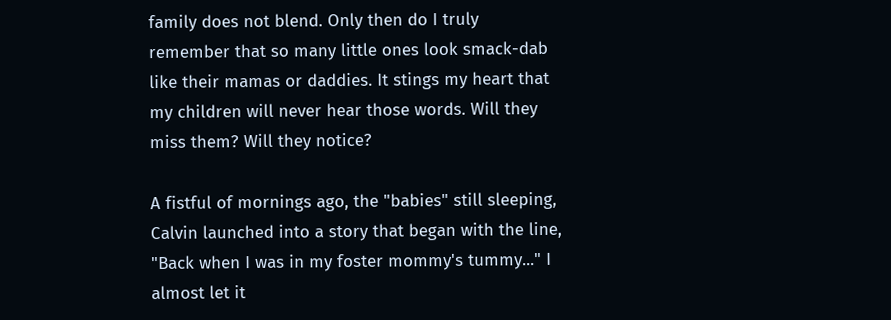family does not blend. Only then do I truly remember that so many little ones look smack-dab like their mamas or daddies. It stings my heart that my children will never hear those words. Will they miss them? Will they notice?

A fistful of mornings ago, the "babies" still sleeping, Calvin launched into a story that began with the line, "Back when I was in my foster mommy's tummy..." I almost let it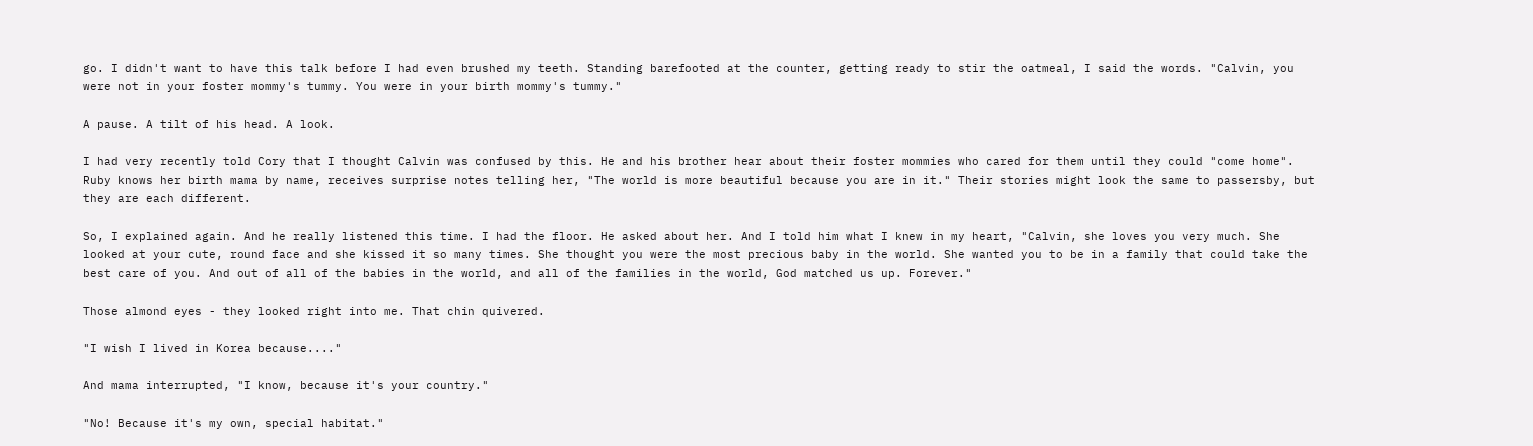go. I didn't want to have this talk before I had even brushed my teeth. Standing barefooted at the counter, getting ready to stir the oatmeal, I said the words. "Calvin, you were not in your foster mommy's tummy. You were in your birth mommy's tummy."

A pause. A tilt of his head. A look.

I had very recently told Cory that I thought Calvin was confused by this. He and his brother hear about their foster mommies who cared for them until they could "come home". Ruby knows her birth mama by name, receives surprise notes telling her, "The world is more beautiful because you are in it." Their stories might look the same to passersby, but they are each different.

So, I explained again. And he really listened this time. I had the floor. He asked about her. And I told him what I knew in my heart, "Calvin, she loves you very much. She looked at your cute, round face and she kissed it so many times. She thought you were the most precious baby in the world. She wanted you to be in a family that could take the best care of you. And out of all of the babies in the world, and all of the families in the world, God matched us up. Forever."

Those almond eyes - they looked right into me. That chin quivered.

"I wish I lived in Korea because...."

And mama interrupted, "I know, because it's your country."

"No! Because it's my own, special habitat."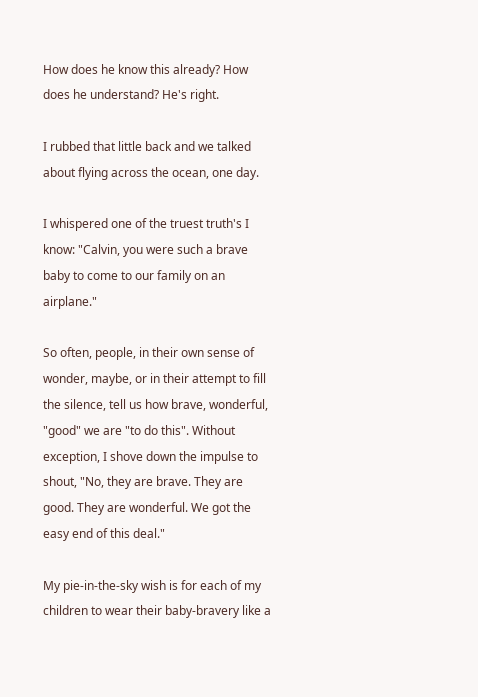How does he know this already? How does he understand? He's right.

I rubbed that little back and we talked about flying across the ocean, one day.

I whispered one of the truest truth's I know: "Calvin, you were such a brave baby to come to our family on an airplane."

So often, people, in their own sense of wonder, maybe, or in their attempt to fill the silence, tell us how brave, wonderful, "good" we are "to do this". Without exception, I shove down the impulse to shout, "No, they are brave. They are good. They are wonderful. We got the easy end of this deal."

My pie-in-the-sky wish is for each of my children to wear their baby-bravery like a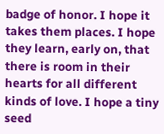badge of honor. I hope it takes them places. I hope they learn, early on, that there is room in their hearts for all different kinds of love. I hope a tiny seed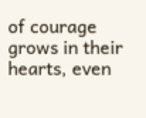of courage grows in their hearts, even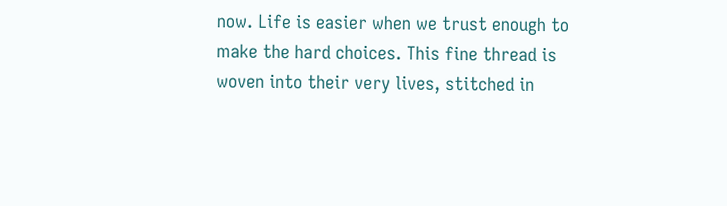now. Life is easier when we trust enough to make the hard choices. This fine thread is woven into their very lives, stitched in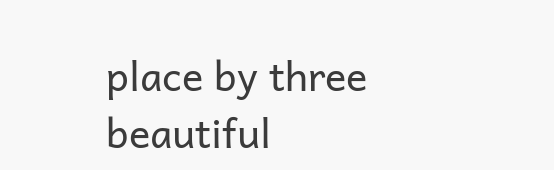place by three beautiful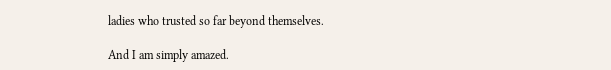ladies who trusted so far beyond themselves.

And I am simply amazed.